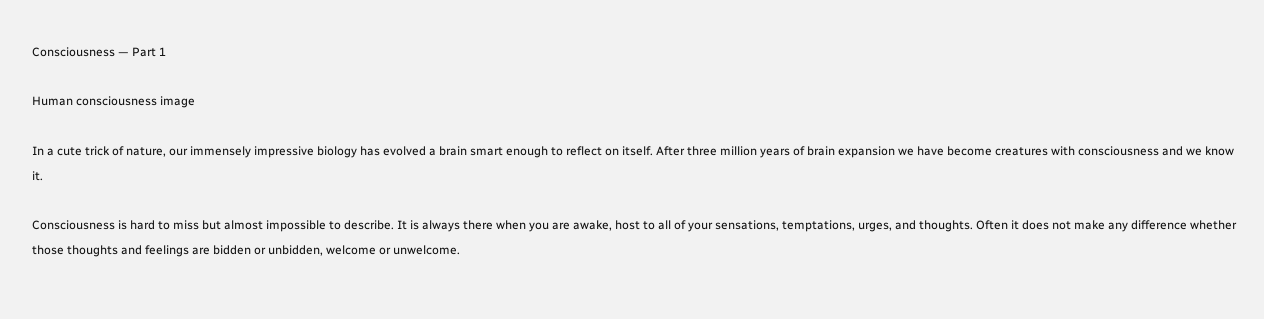Consciousness — Part 1

Human consciousness image

In a cute trick of nature, our immensely impressive biology has evolved a brain smart enough to reflect on itself. After three million years of brain expansion we have become creatures with consciousness and we know it.

Consciousness is hard to miss but almost impossible to describe. It is always there when you are awake, host to all of your sensations, temptations, urges, and thoughts. Often it does not make any difference whether those thoughts and feelings are bidden or unbidden, welcome or unwelcome.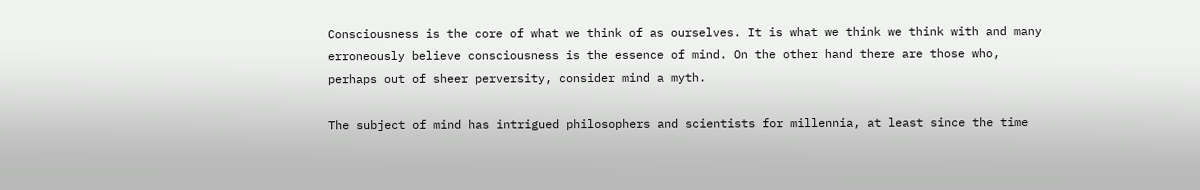Consciousness is the core of what we think of as ourselves. It is what we think we think with and many erroneously believe consciousness is the essence of mind. On the other hand there are those who, perhaps out of sheer perversity, consider mind a myth.

The subject of mind has intrigued philosophers and scientists for millennia, at least since the time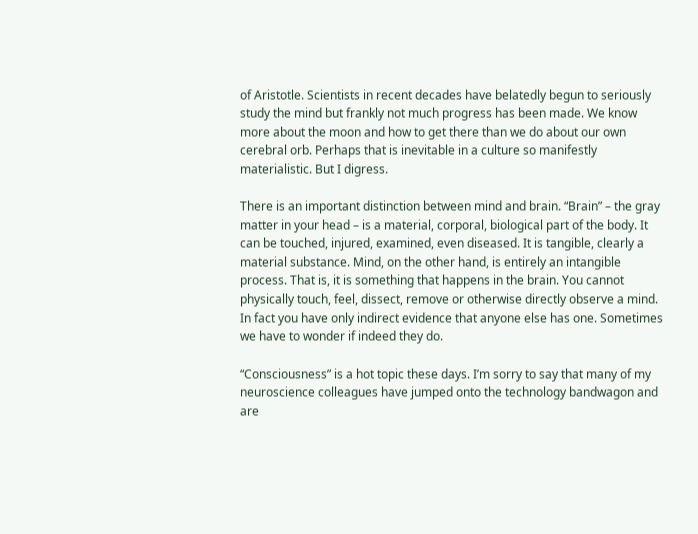of Aristotle. Scientists in recent decades have belatedly begun to seriously study the mind but frankly not much progress has been made. We know more about the moon and how to get there than we do about our own cerebral orb. Perhaps that is inevitable in a culture so manifestly materialistic. But I digress.

There is an important distinction between mind and brain. “Brain” – the gray matter in your head – is a material, corporal, biological part of the body. It can be touched, injured, examined, even diseased. It is tangible, clearly a material substance. Mind, on the other hand, is entirely an intangible process. That is, it is something that happens in the brain. You cannot physically touch, feel, dissect, remove or otherwise directly observe a mind. In fact you have only indirect evidence that anyone else has one. Sometimes we have to wonder if indeed they do.

“Consciousness” is a hot topic these days. I’m sorry to say that many of my neuroscience colleagues have jumped onto the technology bandwagon and are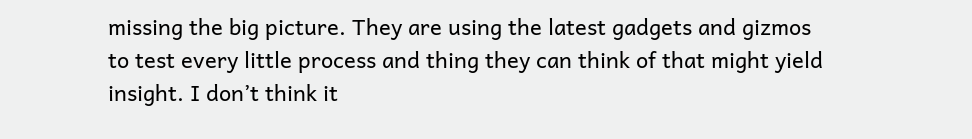missing the big picture. They are using the latest gadgets and gizmos to test every little process and thing they can think of that might yield insight. I don’t think it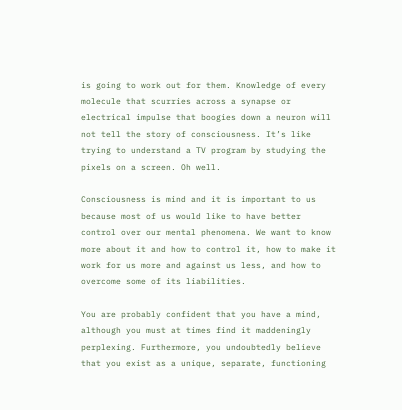is going to work out for them. Knowledge of every molecule that scurries across a synapse or electrical impulse that boogies down a neuron will not tell the story of consciousness. It’s like trying to understand a TV program by studying the pixels on a screen. Oh well.

Consciousness is mind and it is important to us because most of us would like to have better control over our mental phenomena. We want to know more about it and how to control it, how to make it work for us more and against us less, and how to overcome some of its liabilities.

You are probably confident that you have a mind, although you must at times find it maddeningly perplexing. Furthermore, you undoubtedly believe that you exist as a unique, separate, functioning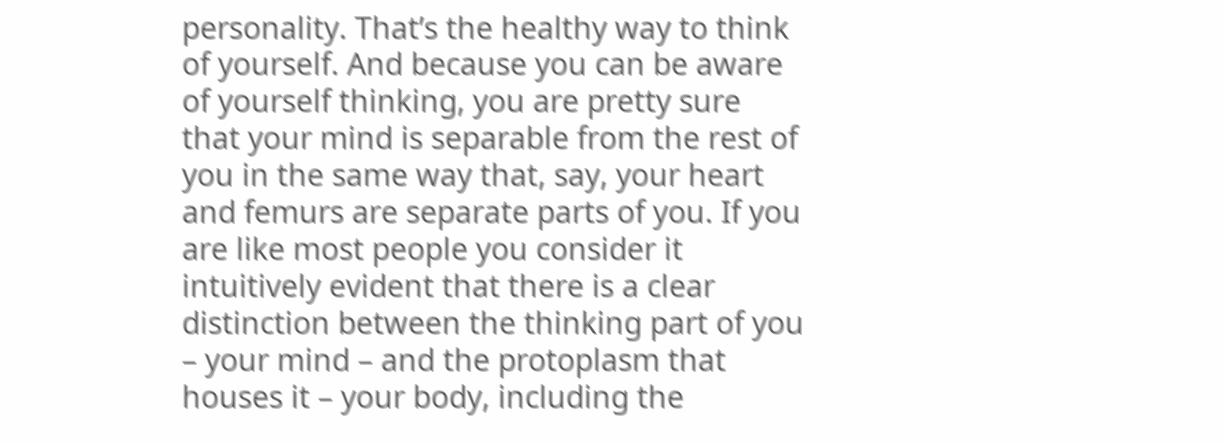personality. That’s the healthy way to think of yourself. And because you can be aware of yourself thinking, you are pretty sure that your mind is separable from the rest of you in the same way that, say, your heart and femurs are separate parts of you. If you are like most people you consider it intuitively evident that there is a clear distinction between the thinking part of you – your mind – and the protoplasm that houses it – your body, including the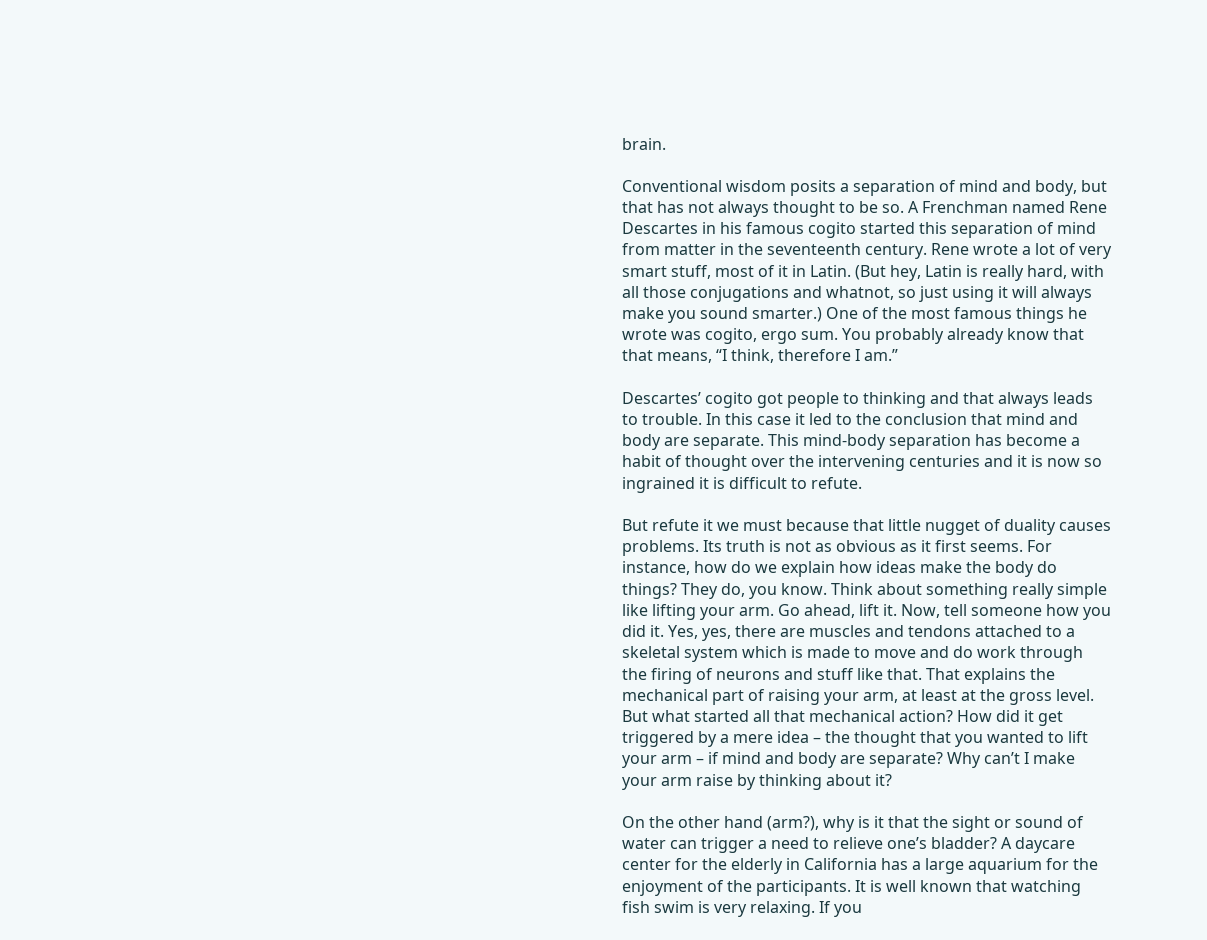brain.

Conventional wisdom posits a separation of mind and body, but that has not always thought to be so. A Frenchman named Rene Descartes in his famous cogito started this separation of mind from matter in the seventeenth century. Rene wrote a lot of very smart stuff, most of it in Latin. (But hey, Latin is really hard, with all those conjugations and whatnot, so just using it will always make you sound smarter.) One of the most famous things he wrote was cogito, ergo sum. You probably already know that that means, “I think, therefore I am.”

Descartes’ cogito got people to thinking and that always leads to trouble. In this case it led to the conclusion that mind and body are separate. This mind-body separation has become a habit of thought over the intervening centuries and it is now so ingrained it is difficult to refute.

But refute it we must because that little nugget of duality causes problems. Its truth is not as obvious as it first seems. For instance, how do we explain how ideas make the body do things? They do, you know. Think about something really simple like lifting your arm. Go ahead, lift it. Now, tell someone how you did it. Yes, yes, there are muscles and tendons attached to a skeletal system which is made to move and do work through the firing of neurons and stuff like that. That explains the mechanical part of raising your arm, at least at the gross level. But what started all that mechanical action? How did it get triggered by a mere idea – the thought that you wanted to lift your arm – if mind and body are separate? Why can’t I make your arm raise by thinking about it?

On the other hand (arm?), why is it that the sight or sound of water can trigger a need to relieve one’s bladder? A daycare center for the elderly in California has a large aquarium for the enjoyment of the participants. It is well known that watching fish swim is very relaxing. If you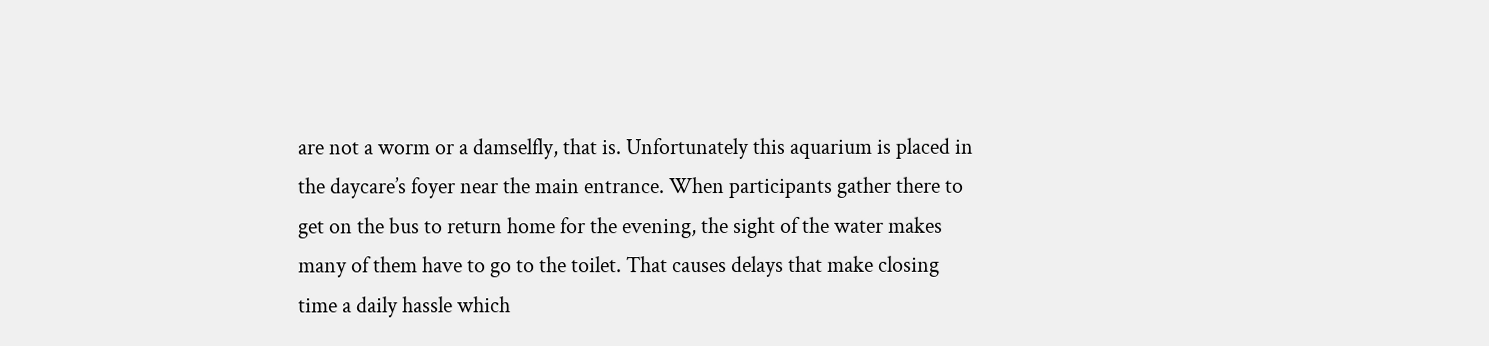are not a worm or a damselfly, that is. Unfortunately this aquarium is placed in the daycare’s foyer near the main entrance. When participants gather there to get on the bus to return home for the evening, the sight of the water makes many of them have to go to the toilet. That causes delays that make closing time a daily hassle which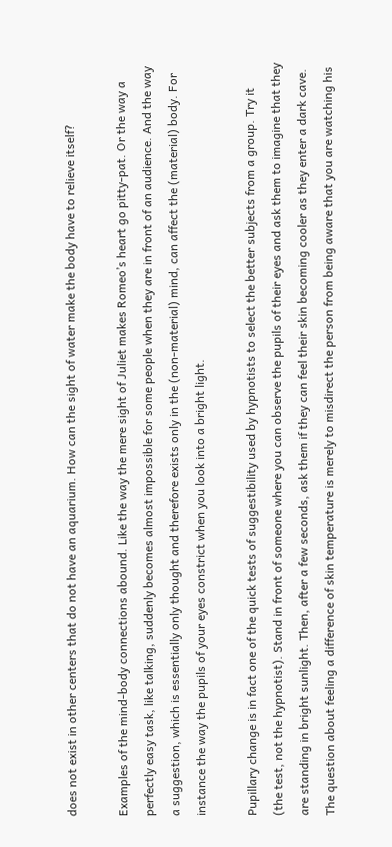does not exist in other centers that do not have an aquarium. How can the sight of water make the body have to relieve itself?

Examples of the mind-body connections abound. Like the way the mere sight of Juliet makes Romeo’s heart go pitty-pat. Or the way a perfectly easy task, like talking, suddenly becomes almost impossible for some people when they are in front of an audience. And the way a suggestion, which is essentially only thought and therefore exists only in the (non-material) mind, can affect the (material) body. For instance the way the pupils of your eyes constrict when you look into a bright light.

Pupillary change is in fact one of the quick tests of suggestibility used by hypnotists to select the better subjects from a group. Try it (the test, not the hypnotist). Stand in front of someone where you can observe the pupils of their eyes and ask them to imagine that they are standing in bright sunlight. Then, after a few seconds, ask them if they can feel their skin becoming cooler as they enter a dark cave. The question about feeling a difference of skin temperature is merely to misdirect the person from being aware that you are watching his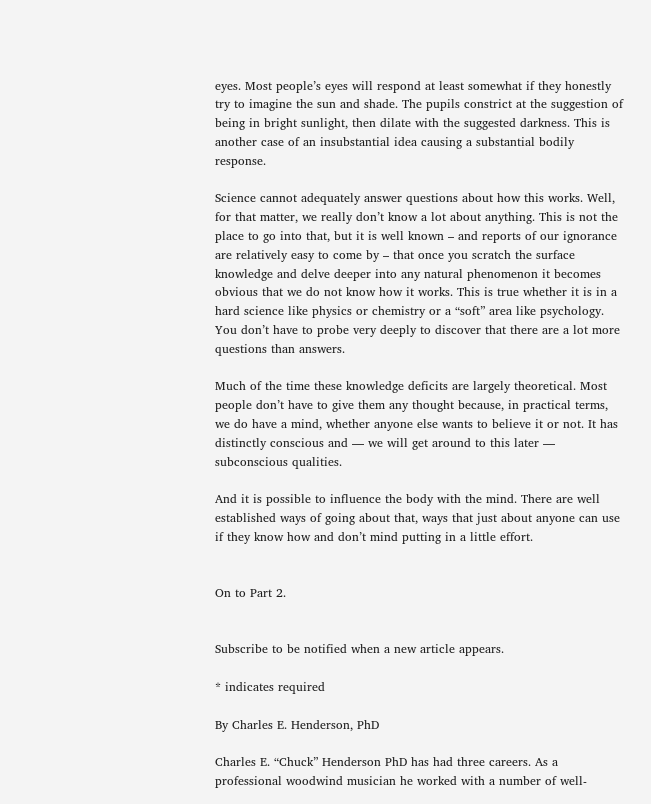eyes. Most people’s eyes will respond at least somewhat if they honestly try to imagine the sun and shade. The pupils constrict at the suggestion of being in bright sunlight, then dilate with the suggested darkness. This is another case of an insubstantial idea causing a substantial bodily response.

Science cannot adequately answer questions about how this works. Well, for that matter, we really don’t know a lot about anything. This is not the place to go into that, but it is well known – and reports of our ignorance are relatively easy to come by – that once you scratch the surface knowledge and delve deeper into any natural phenomenon it becomes obvious that we do not know how it works. This is true whether it is in a hard science like physics or chemistry or a “soft” area like psychology. You don’t have to probe very deeply to discover that there are a lot more questions than answers.

Much of the time these knowledge deficits are largely theoretical. Most people don’t have to give them any thought because, in practical terms, we do have a mind, whether anyone else wants to believe it or not. It has distinctly conscious and — we will get around to this later — subconscious qualities.

And it is possible to influence the body with the mind. There are well established ways of going about that, ways that just about anyone can use if they know how and don’t mind putting in a little effort.


On to Part 2.


Subscribe to be notified when a new article appears.

* indicates required

By Charles E. Henderson, PhD

Charles E. “Chuck” Henderson PhD has had three careers. As a professional woodwind musician he worked with a number of well-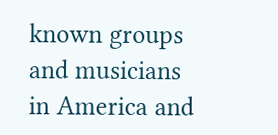known groups and musicians in America and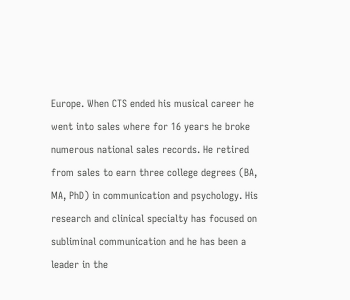Europe. When CTS ended his musical career he went into sales where for 16 years he broke numerous national sales records. He retired from sales to earn three college degrees (BA, MA, PhD) in communication and psychology. His research and clinical specialty has focused on subliminal communication and he has been a leader in the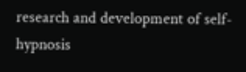research and development of self-hypnosis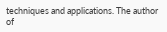techniques and applications. The author of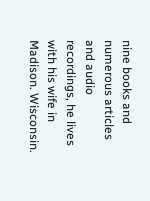nine books and numerous articles and audio recordings, he lives with his wife in Madison. Wisconsin.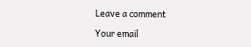Leave a comment

Your email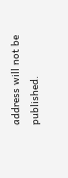address will not be published.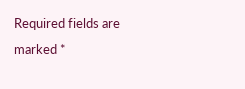Required fields are marked *